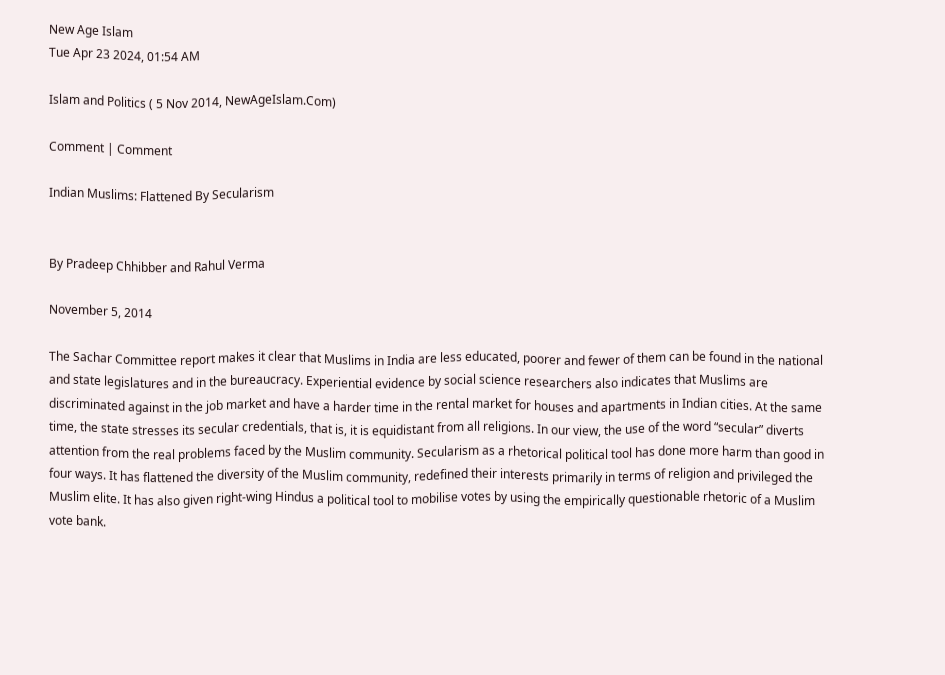New Age Islam
Tue Apr 23 2024, 01:54 AM

Islam and Politics ( 5 Nov 2014, NewAgeIslam.Com)

Comment | Comment

Indian Muslims: Flattened By Secularism


By Pradeep Chhibber and Rahul Verma

November 5, 2014

The Sachar Committee report makes it clear that Muslims in India are less educated, poorer and fewer of them can be found in the national and state legislatures and in the bureaucracy. Experiential evidence by social science researchers also indicates that Muslims are discriminated against in the job market and have a harder time in the rental market for houses and apartments in Indian cities. At the same time, the state stresses its secular credentials, that is, it is equidistant from all religions. In our view, the use of the word “secular” diverts attention from the real problems faced by the Muslim community. Secularism as a rhetorical political tool has done more harm than good in four ways. It has flattened the diversity of the Muslim community, redefined their interests primarily in terms of religion and privileged the Muslim elite. It has also given right-wing Hindus a political tool to mobilise votes by using the empirically questionable rhetoric of a Muslim vote bank.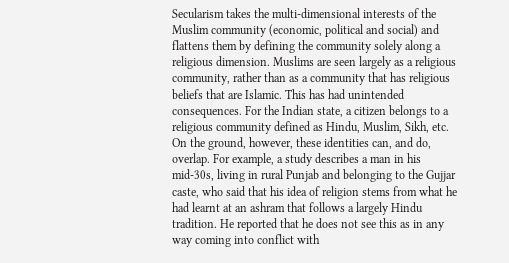Secularism takes the multi-dimensional interests of the Muslim community (economic, political and social) and flattens them by defining the community solely along a religious dimension. Muslims are seen largely as a religious community, rather than as a community that has religious beliefs that are Islamic. This has had unintended consequences. For the Indian state, a citizen belongs to a religious community defined as Hindu, Muslim, Sikh, etc. On the ground, however, these identities can, and do, overlap. For example, a study describes a man in his mid-30s, living in rural Punjab and belonging to the Gujjar caste, who said that his idea of religion stems from what he had learnt at an ashram that follows a largely Hindu tradition. He reported that he does not see this as in any way coming into conflict with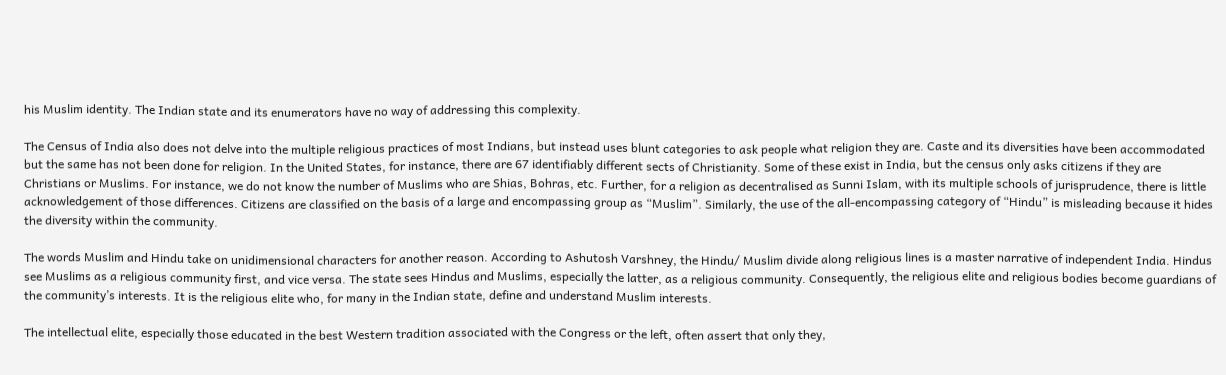his Muslim identity. The Indian state and its enumerators have no way of addressing this complexity.

The Census of India also does not delve into the multiple religious practices of most Indians, but instead uses blunt categories to ask people what religion they are. Caste and its diversities have been accommodated but the same has not been done for religion. In the United States, for instance, there are 67 identifiably different sects of Christianity. Some of these exist in India, but the census only asks citizens if they are Christians or Muslims. For instance, we do not know the number of Muslims who are Shias, Bohras, etc. Further, for a religion as decentralised as Sunni Islam, with its multiple schools of jurisprudence, there is little acknowledgement of those differences. Citizens are classified on the basis of a large and encompassing group as “Muslim”. Similarly, the use of the all-encompassing category of “Hindu” is misleading because it hides the diversity within the community.

The words Muslim and Hindu take on unidimensional characters for another reason. According to Ashutosh Varshney, the Hindu/ Muslim divide along religious lines is a master narrative of independent India. Hindus see Muslims as a religious community first, and vice versa. The state sees Hindus and Muslims, especially the latter, as a religious community. Consequently, the religious elite and religious bodies become guardians of the community’s interests. It is the religious elite who, for many in the Indian state, define and understand Muslim interests.

The intellectual elite, especially those educated in the best Western tradition associated with the Congress or the left, often assert that only they,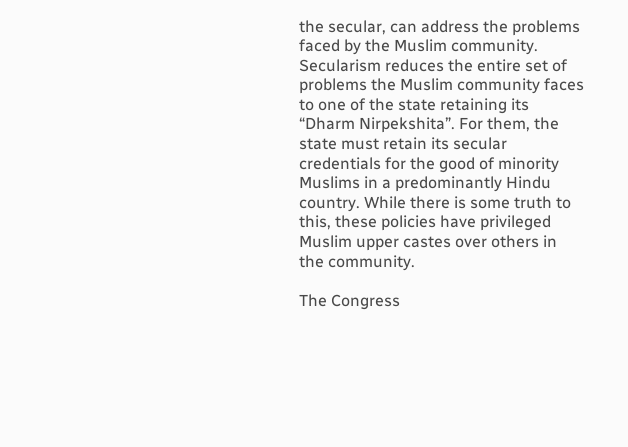the secular, can address the problems faced by the Muslim community. Secularism reduces the entire set of problems the Muslim community faces to one of the state retaining its “Dharm Nirpekshita”. For them, the state must retain its secular credentials for the good of minority Muslims in a predominantly Hindu country. While there is some truth to this, these policies have privileged Muslim upper castes over others in the community.

The Congress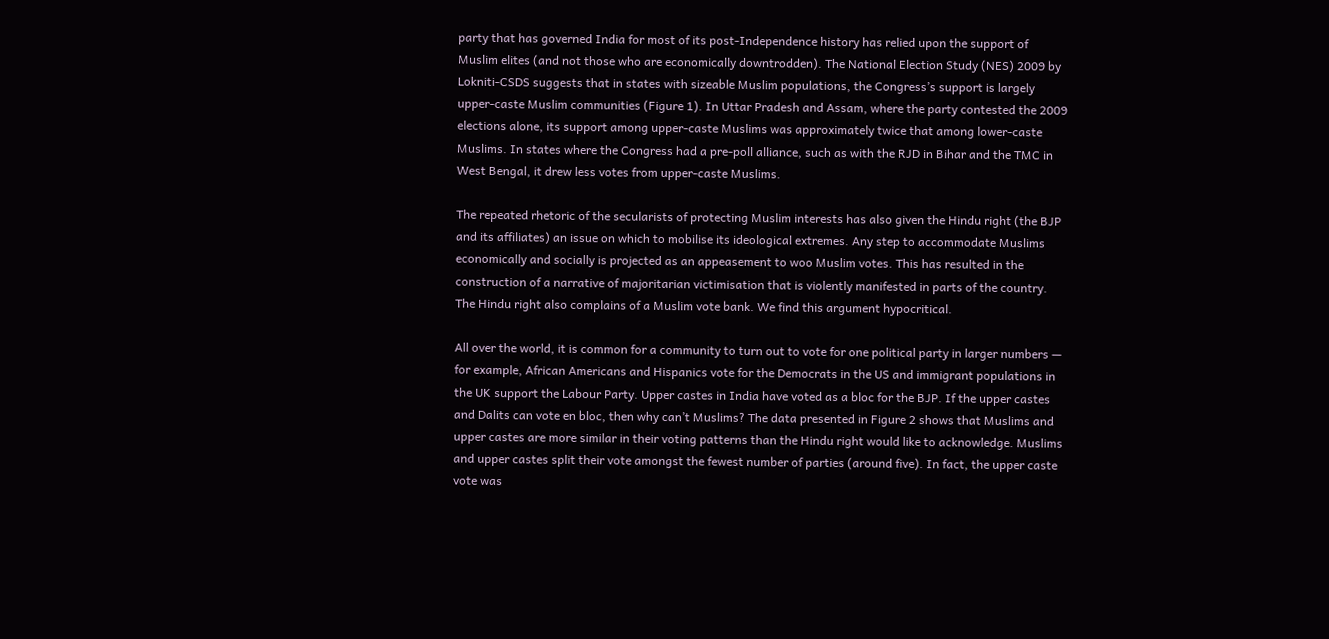party that has governed India for most of its post-Independence history has relied upon the support of Muslim elites (and not those who are economically downtrodden). The National Election Study (NES) 2009 by Lokniti-CSDS suggests that in states with sizeable Muslim populations, the Congress’s support is largely upper-caste Muslim communities (Figure 1). In Uttar Pradesh and Assam, where the party contested the 2009 elections alone, its support among upper-caste Muslims was approximately twice that among lower-caste Muslims. In states where the Congress had a pre-poll alliance, such as with the RJD in Bihar and the TMC in West Bengal, it drew less votes from upper-caste Muslims.

The repeated rhetoric of the secularists of protecting Muslim interests has also given the Hindu right (the BJP and its affiliates) an issue on which to mobilise its ideological extremes. Any step to accommodate Muslims economically and socially is projected as an appeasement to woo Muslim votes. This has resulted in the construction of a narrative of majoritarian victimisation that is violently manifested in parts of the country. The Hindu right also complains of a Muslim vote bank. We find this argument hypocritical.

All over the world, it is common for a community to turn out to vote for one political party in larger numbers — for example, African Americans and Hispanics vote for the Democrats in the US and immigrant populations in the UK support the Labour Party. Upper castes in India have voted as a bloc for the BJP. If the upper castes and Dalits can vote en bloc, then why can’t Muslims? The data presented in Figure 2 shows that Muslims and upper castes are more similar in their voting patterns than the Hindu right would like to acknowledge. Muslims and upper castes split their vote amongst the fewest number of parties (around five). In fact, the upper caste vote was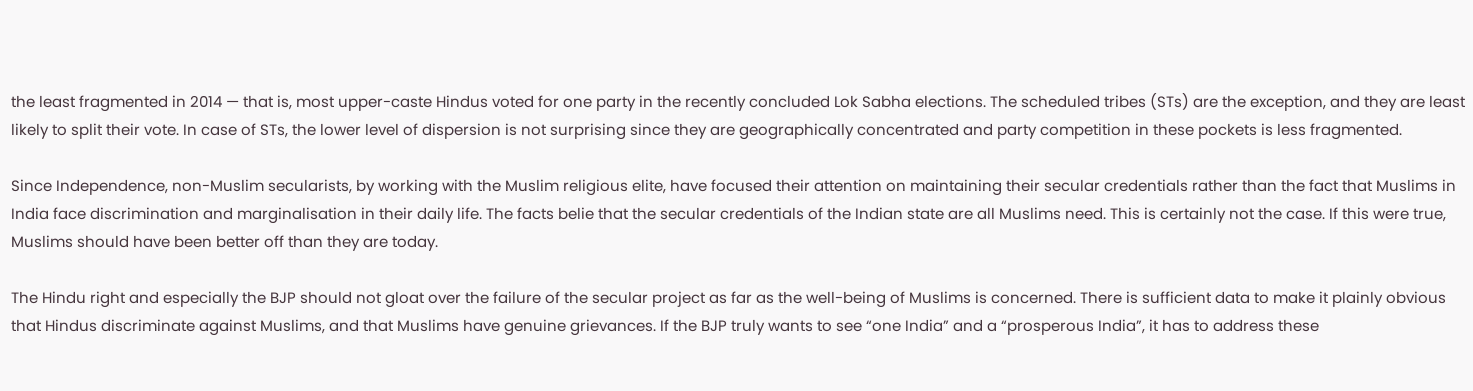the least fragmented in 2014 — that is, most upper-caste Hindus voted for one party in the recently concluded Lok Sabha elections. The scheduled tribes (STs) are the exception, and they are least likely to split their vote. In case of STs, the lower level of dispersion is not surprising since they are geographically concentrated and party competition in these pockets is less fragmented.

Since Independence, non-Muslim secularists, by working with the Muslim religious elite, have focused their attention on maintaining their secular credentials rather than the fact that Muslims in India face discrimination and marginalisation in their daily life. The facts belie that the secular credentials of the Indian state are all Muslims need. This is certainly not the case. If this were true, Muslims should have been better off than they are today.

The Hindu right and especially the BJP should not gloat over the failure of the secular project as far as the well-being of Muslims is concerned. There is sufficient data to make it plainly obvious that Hindus discriminate against Muslims, and that Muslims have genuine grievances. If the BJP truly wants to see “one India” and a “prosperous India”, it has to address these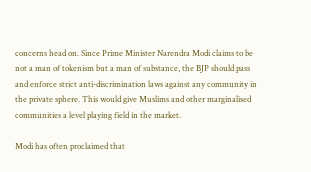concerns head on. Since Prime Minister Narendra Modi claims to be not a man of tokenism but a man of substance, the BJP should pass and enforce strict anti-discrimination laws against any community in the private sphere. This would give Muslims and other marginalised communities a level playing field in the market.

Modi has often proclaimed that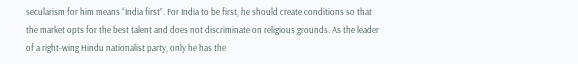secularism for him means “India first”. For India to be first, he should create conditions so that the market opts for the best talent and does not discriminate on religious grounds. As the leader of a right-wing Hindu nationalist party, only he has the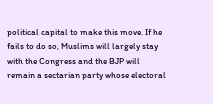political capital to make this move. If he fails to do so, Muslims will largely stay with the Congress and the BJP will remain a sectarian party whose electoral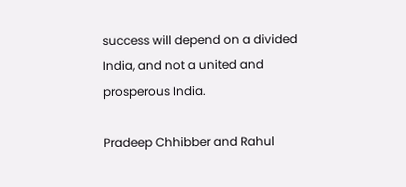success will depend on a divided India, and not a united and prosperous India.

Pradeep Chhibber and Rahul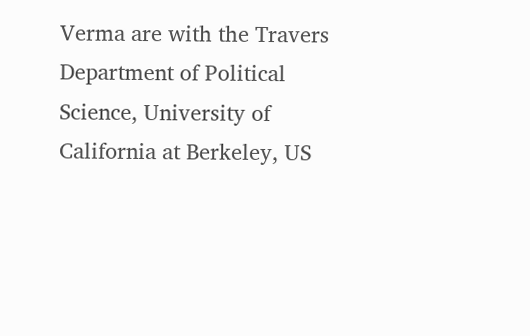Verma are with the Travers Department of Political Science, University of California at Berkeley, US